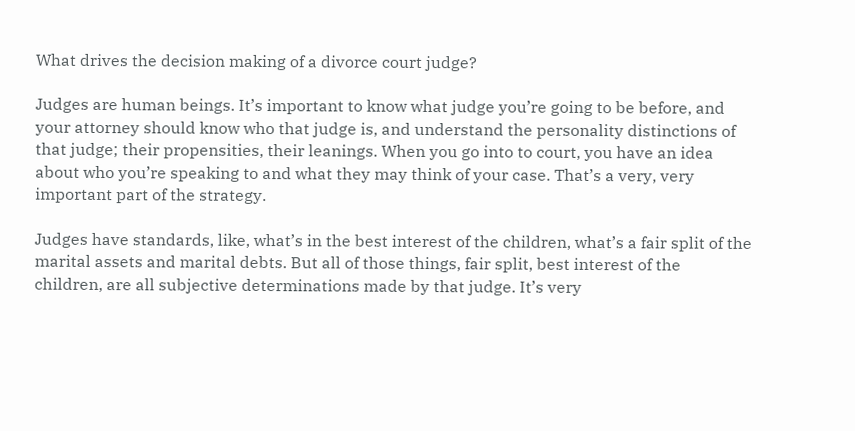What drives the decision making of a divorce court judge?

Judges are human beings. It’s important to know what judge you’re going to be before, and your attorney should know who that judge is, and understand the personality distinctions of that judge; their propensities, their leanings. When you go into to court, you have an idea about who you’re speaking to and what they may think of your case. That’s a very, very important part of the strategy.

Judges have standards, like, what’s in the best interest of the children, what’s a fair split of the marital assets and marital debts. But all of those things, fair split, best interest of the children, are all subjective determinations made by that judge. It’s very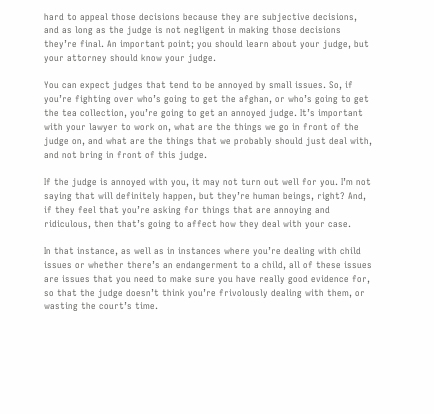hard to appeal those decisions because they are subjective decisions, and as long as the judge is not negligent in making those decisions they’re final. An important point; you should learn about your judge, but your attorney should know your judge.

You can expect judges that tend to be annoyed by small issues. So, if you’re fighting over who’s going to get the afghan, or who’s going to get the tea collection, you’re going to get an annoyed judge. It’s important with your lawyer to work on, what are the things we go in front of the judge on, and what are the things that we probably should just deal with, and not bring in front of this judge.

If the judge is annoyed with you, it may not turn out well for you. I’m not saying that will definitely happen, but they’re human beings, right? And, if they feel that you’re asking for things that are annoying and ridiculous, then that’s going to affect how they deal with your case.

In that instance, as well as in instances where you’re dealing with child issues or whether there’s an endangerment to a child, all of these issues are issues that you need to make sure you have really good evidence for, so that the judge doesn’t think you’re frivolously dealing with them, or wasting the court’s time.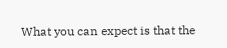What you can expect is that the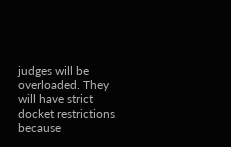judges will be overloaded. They will have strict docket restrictions because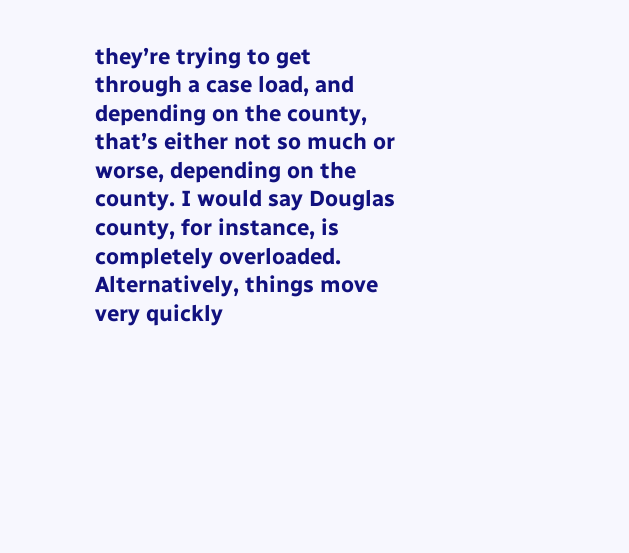they’re trying to get through a case load, and depending on the county, that’s either not so much or worse, depending on the county. I would say Douglas county, for instance, is completely overloaded. Alternatively, things move very quickly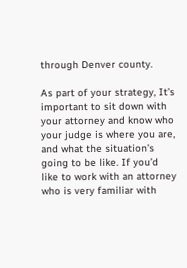through Denver county.

As part of your strategy, It’s important to sit down with your attorney and know who your judge is where you are, and what the situation’s going to be like. If you’d like to work with an attorney who is very familiar with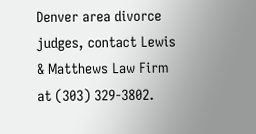Denver area divorce judges, contact Lewis & Matthews Law Firm at (303) 329-3802.